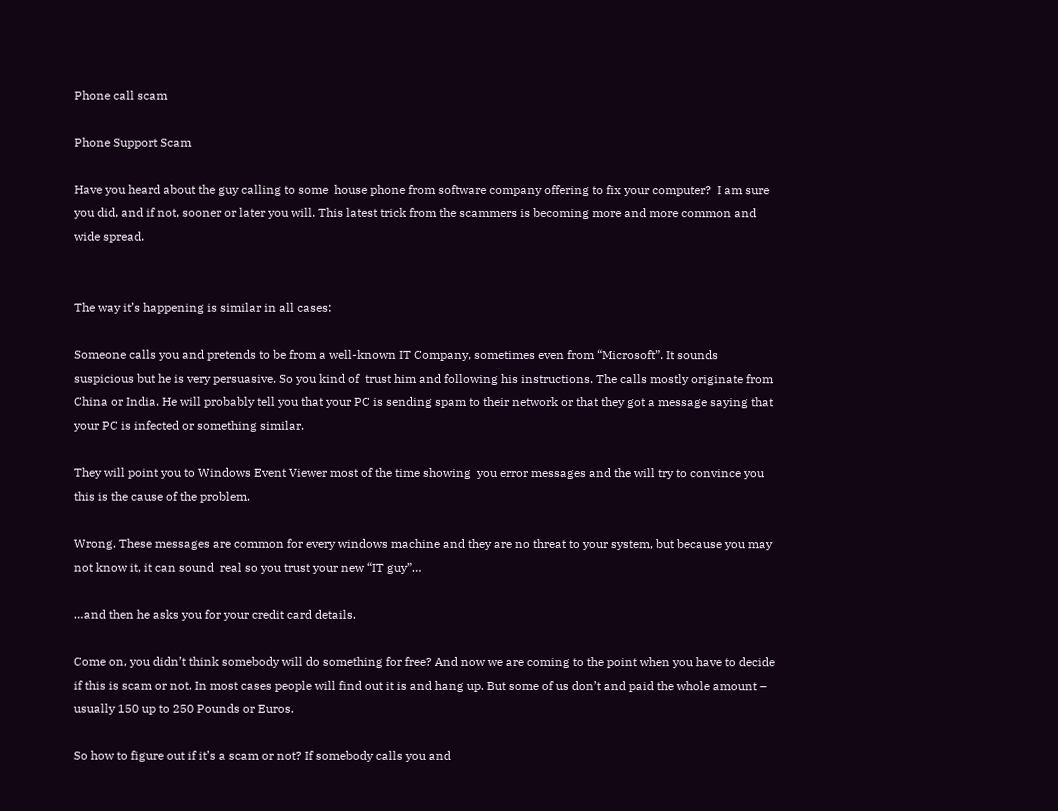Phone call scam

Phone Support Scam

Have you heard about the guy calling to some  house phone from software company offering to fix your computer?  I am sure you did, and if not, sooner or later you will. This latest trick from the scammers is becoming more and more common and wide spread.


The way it’s happening is similar in all cases:

Someone calls you and pretends to be from a well-known IT Company, sometimes even from “Microsoft”. It sounds suspicious but he is very persuasive. So you kind of  trust him and following his instructions. The calls mostly originate from China or India. He will probably tell you that your PC is sending spam to their network or that they got a message saying that your PC is infected or something similar.

They will point you to Windows Event Viewer most of the time showing  you error messages and the will try to convince you this is the cause of the problem.

Wrong. These messages are common for every windows machine and they are no threat to your system, but because you may not know it, it can sound  real so you trust your new “IT guy”…

…and then he asks you for your credit card details.

Come on, you didn’t think somebody will do something for free? And now we are coming to the point when you have to decide if this is scam or not. In most cases people will find out it is and hang up. But some of us don’t and paid the whole amount – usually 150 up to 250 Pounds or Euros.

So how to figure out if it’s a scam or not? If somebody calls you and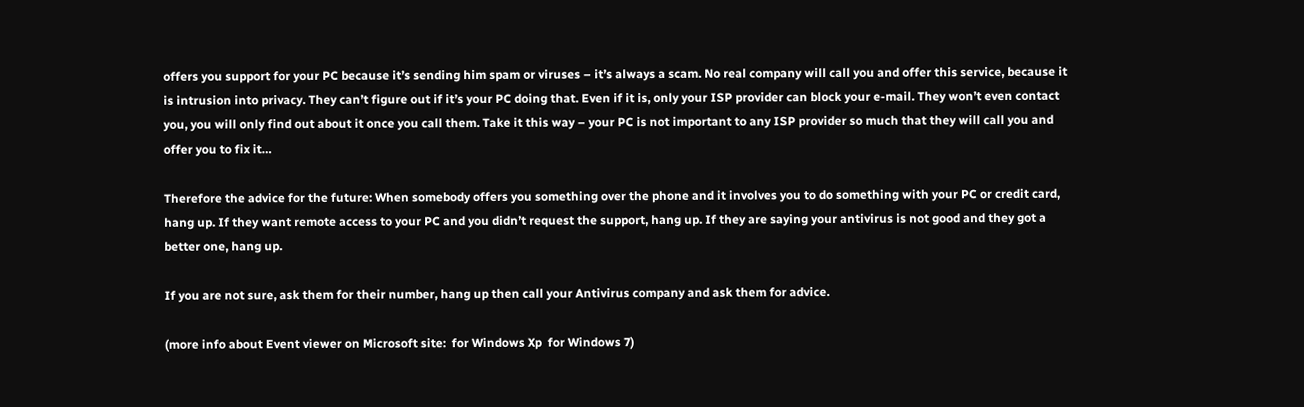offers you support for your PC because it’s sending him spam or viruses – it’s always a scam. No real company will call you and offer this service, because it is intrusion into privacy. They can’t figure out if it’s your PC doing that. Even if it is, only your ISP provider can block your e-mail. They won’t even contact you, you will only find out about it once you call them. Take it this way – your PC is not important to any ISP provider so much that they will call you and offer you to fix it…

Therefore the advice for the future: When somebody offers you something over the phone and it involves you to do something with your PC or credit card, hang up. If they want remote access to your PC and you didn’t request the support, hang up. If they are saying your antivirus is not good and they got a better one, hang up.

If you are not sure, ask them for their number, hang up then call your Antivirus company and ask them for advice.

(more info about Event viewer on Microsoft site:  for Windows Xp  for Windows 7)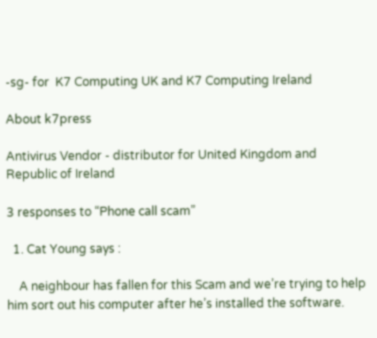-sg- for  K7 Computing UK and K7 Computing Ireland

About k7press

Antivirus Vendor - distributor for United Kingdom and Republic of Ireland

3 responses to “Phone call scam”

  1. Cat Young says :

    A neighbour has fallen for this Scam and we’re trying to help him sort out his computer after he’s installed the software.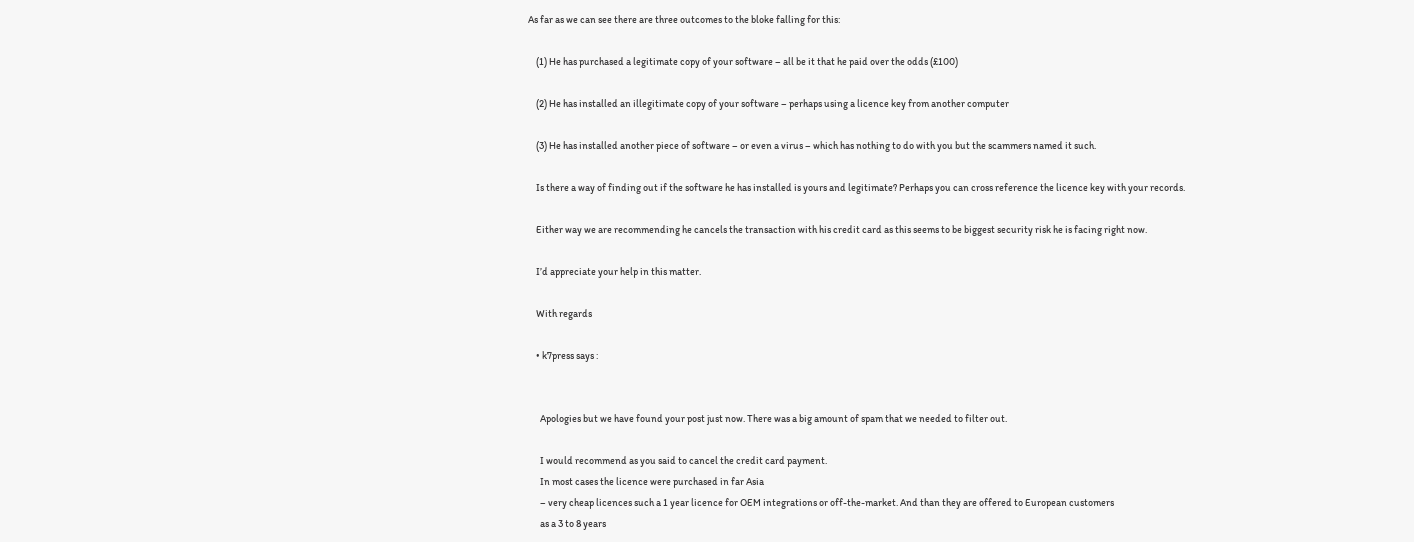As far as we can see there are three outcomes to the bloke falling for this:

    (1) He has purchased a legitimate copy of your software – all be it that he paid over the odds (£100)

    (2) He has installed an illegitimate copy of your software – perhaps using a licence key from another computer

    (3) He has installed another piece of software – or even a virus – which has nothing to do with you but the scammers named it such.

    Is there a way of finding out if the software he has installed is yours and legitimate? Perhaps you can cross reference the licence key with your records.

    Either way we are recommending he cancels the transaction with his credit card as this seems to be biggest security risk he is facing right now.

    I’d appreciate your help in this matter.

    With regards

    • k7press says :


      Apologies but we have found your post just now. There was a big amount of spam that we needed to filter out.

      I would recommend as you said to cancel the credit card payment.
      In most cases the licence were purchased in far Asia
      – very cheap licences such a 1 year licence for OEM integrations or off-the-market. And than they are offered to European customers
      as a 3 to 8 years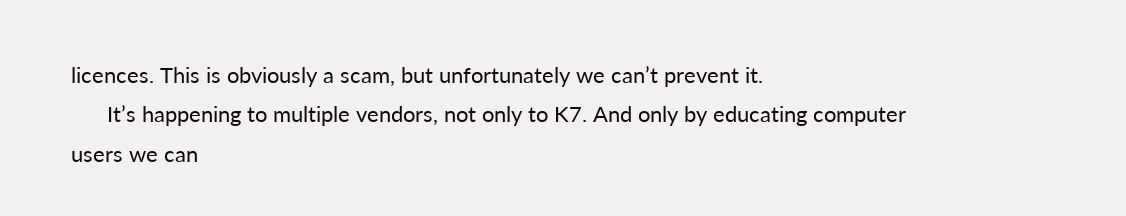licences. This is obviously a scam, but unfortunately we can’t prevent it.
      It’s happening to multiple vendors, not only to K7. And only by educating computer users we can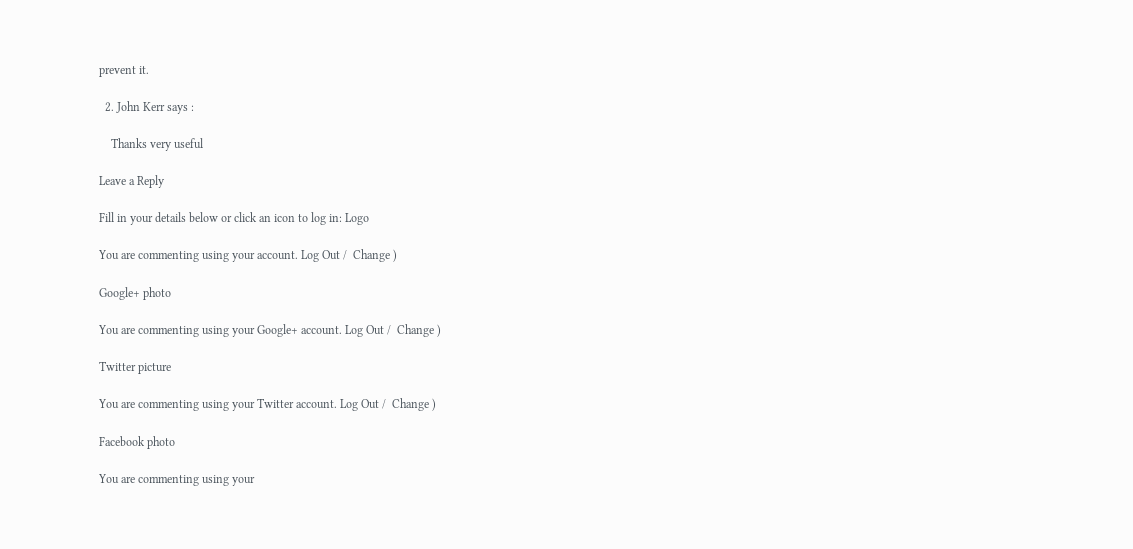prevent it.

  2. John Kerr says :

    Thanks very useful

Leave a Reply

Fill in your details below or click an icon to log in: Logo

You are commenting using your account. Log Out /  Change )

Google+ photo

You are commenting using your Google+ account. Log Out /  Change )

Twitter picture

You are commenting using your Twitter account. Log Out /  Change )

Facebook photo

You are commenting using your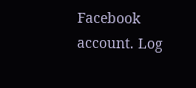Facebook account. Log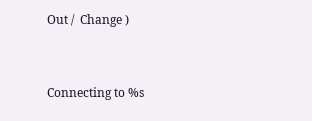Out /  Change )


Connecting to %s